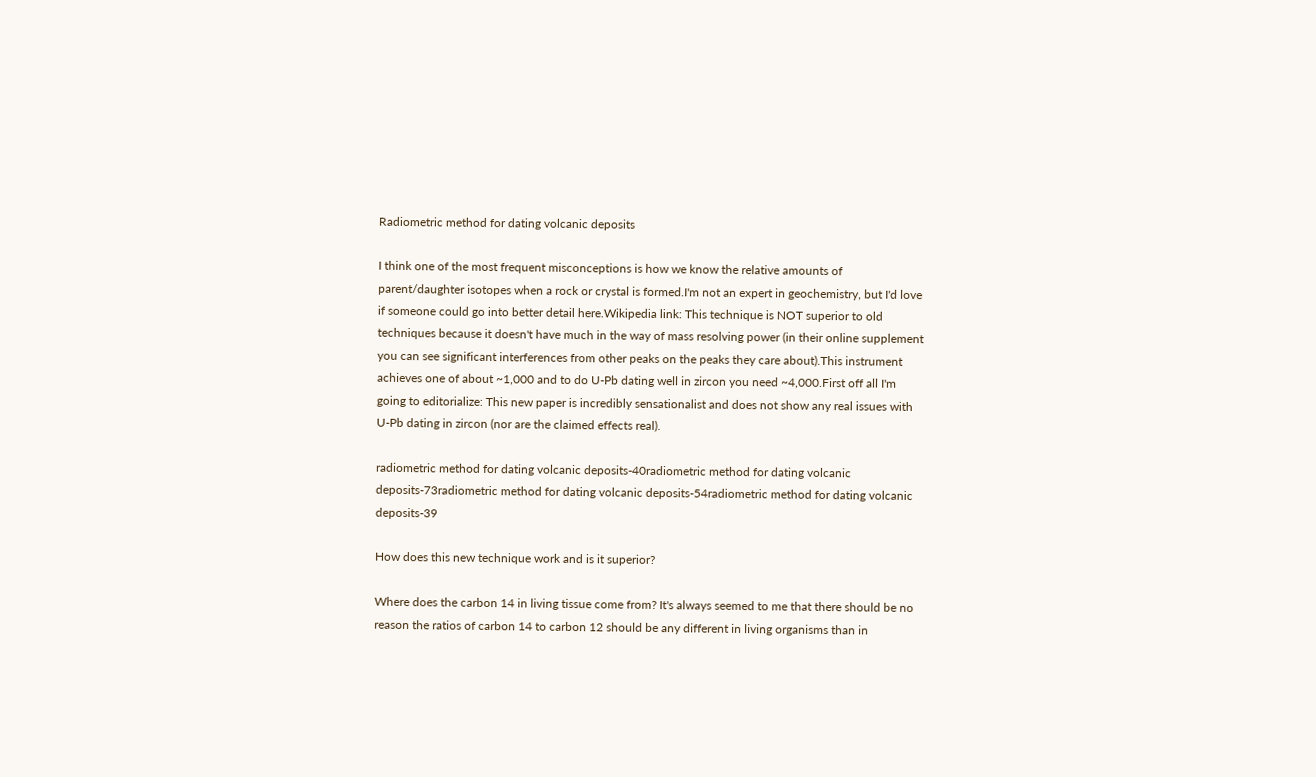Radiometric method for dating volcanic deposits

I think one of the most frequent misconceptions is how we know the relative amounts of parent/daughter isotopes when a rock or crystal is formed.I'm not an expert in geochemistry, but I'd love if someone could go into better detail here.Wikipedia link: This technique is NOT superior to old techniques because it doesn't have much in the way of mass resolving power (in their online supplement you can see significant interferences from other peaks on the peaks they care about).This instrument achieves one of about ~1,000 and to do U-Pb dating well in zircon you need ~4,000.First off all I'm going to editorialize: This new paper is incredibly sensationalist and does not show any real issues with U-Pb dating in zircon (nor are the claimed effects real).

radiometric method for dating volcanic deposits-40radiometric method for dating volcanic deposits-73radiometric method for dating volcanic deposits-54radiometric method for dating volcanic deposits-39

How does this new technique work and is it superior?

Where does the carbon 14 in living tissue come from? It's always seemed to me that there should be no reason the ratios of carbon 14 to carbon 12 should be any different in living organisms than in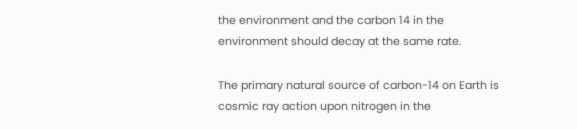the environment and the carbon 14 in the environment should decay at the same rate.

The primary natural source of carbon-14 on Earth is cosmic ray action upon nitrogen in the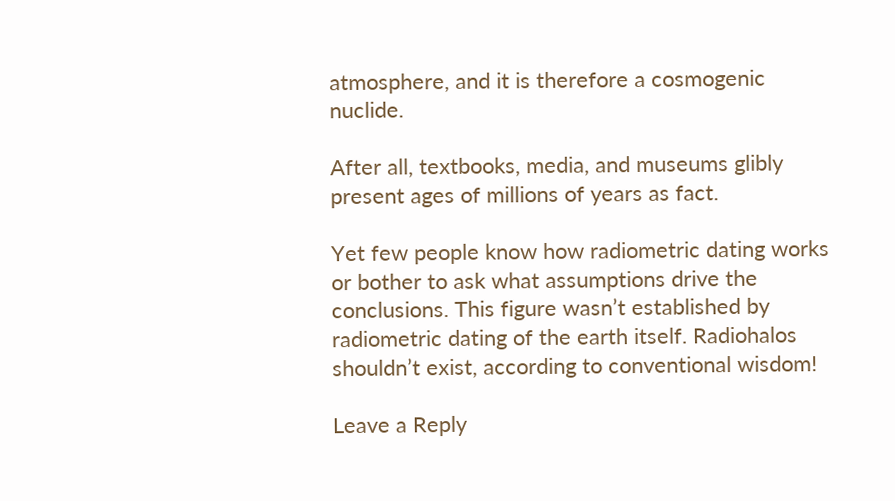atmosphere, and it is therefore a cosmogenic nuclide.

After all, textbooks, media, and museums glibly present ages of millions of years as fact.

Yet few people know how radiometric dating works or bother to ask what assumptions drive the conclusions. This figure wasn’t established by radiometric dating of the earth itself. Radiohalos shouldn’t exist, according to conventional wisdom!

Leave a Reply